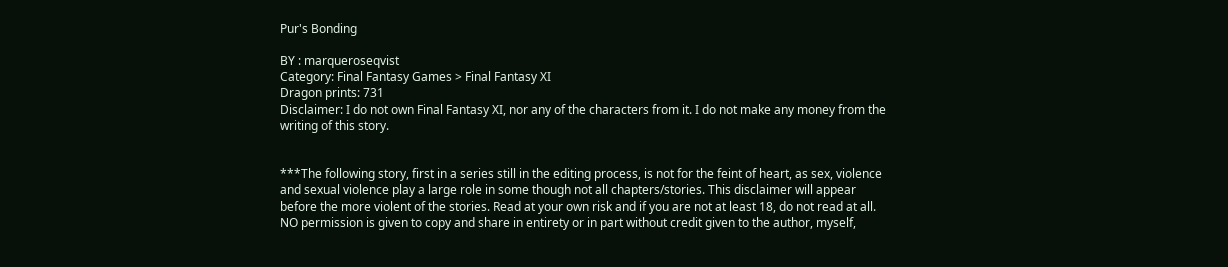Pur's Bonding

BY : marqueroseqvist
Category: Final Fantasy Games > Final Fantasy XI
Dragon prints: 731
Disclaimer: I do not own Final Fantasy XI, nor any of the characters from it. I do not make any money from the writing of this story.


***The following story, first in a series still in the editing process, is not for the feint of heart, as sex, violence and sexual violence play a large role in some though not all chapters/stories. This disclaimer will appear before the more violent of the stories. Read at your own risk and if you are not at least 18, do not read at all. NO permission is given to copy and share in entirety or in part without credit given to the author, myself,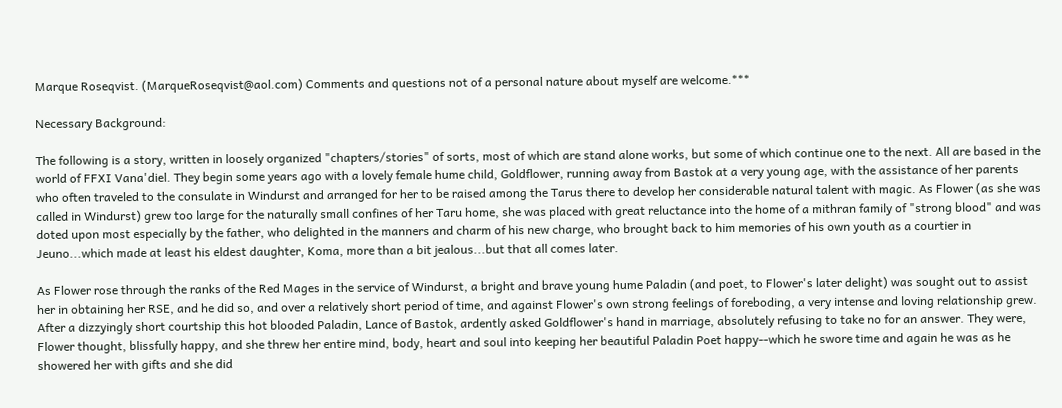Marque Roseqvist. (MarqueRoseqvist@aol.com) Comments and questions not of a personal nature about myself are welcome.***

Necessary Background:

The following is a story, written in loosely organized "chapters/stories" of sorts, most of which are stand alone works, but some of which continue one to the next. All are based in the world of FFXI Vana'diel. They begin some years ago with a lovely female hume child, Goldflower, running away from Bastok at a very young age, with the assistance of her parents who often traveled to the consulate in Windurst and arranged for her to be raised among the Tarus there to develop her considerable natural talent with magic. As Flower (as she was called in Windurst) grew too large for the naturally small confines of her Taru home, she was placed with great reluctance into the home of a mithran family of "strong blood" and was doted upon most especially by the father, who delighted in the manners and charm of his new charge, who brought back to him memories of his own youth as a courtier in Jeuno...which made at least his eldest daughter, Koma, more than a bit jealous...but that all comes later.

As Flower rose through the ranks of the Red Mages in the service of Windurst, a bright and brave young hume Paladin (and poet, to Flower's later delight) was sought out to assist her in obtaining her RSE, and he did so, and over a relatively short period of time, and against Flower's own strong feelings of foreboding, a very intense and loving relationship grew. After a dizzyingly short courtship this hot blooded Paladin, Lance of Bastok, ardently asked Goldflower's hand in marriage, absolutely refusing to take no for an answer. They were, Flower thought, blissfully happy, and she threw her entire mind, body, heart and soul into keeping her beautiful Paladin Poet happy--which he swore time and again he was as he showered her with gifts and she did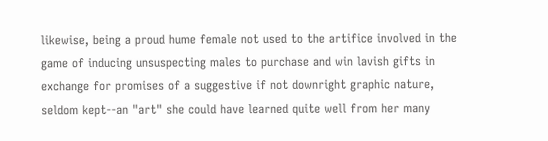likewise, being a proud hume female not used to the artifice involved in the game of inducing unsuspecting males to purchase and win lavish gifts in exchange for promises of a suggestive if not downright graphic nature, seldom kept--an "art" she could have learned quite well from her many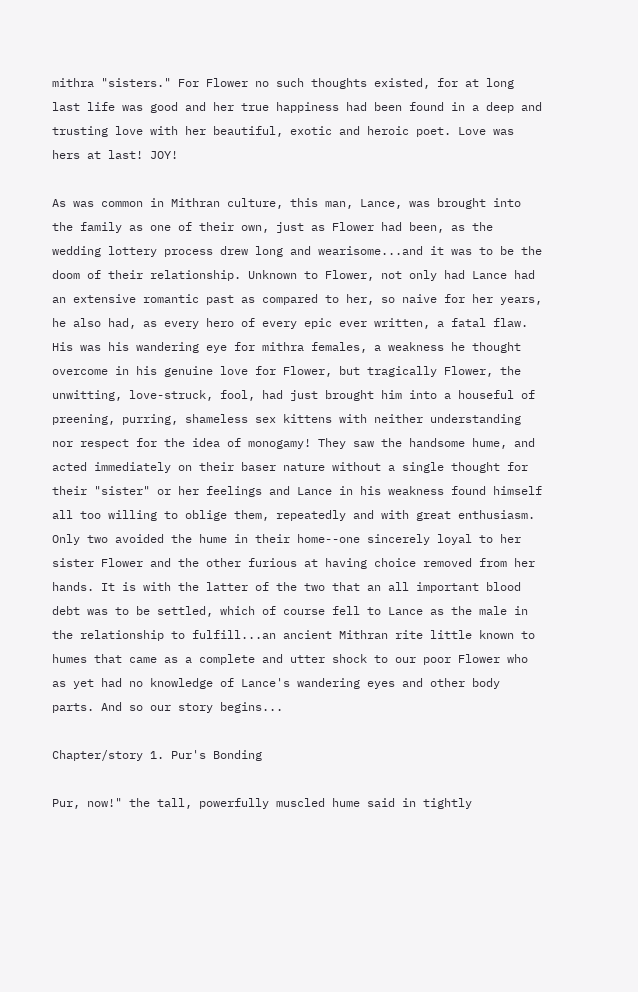mithra "sisters." For Flower no such thoughts existed, for at long last life was good and her true happiness had been found in a deep and trusting love with her beautiful, exotic and heroic poet. Love was hers at last! JOY!

As was common in Mithran culture, this man, Lance, was brought into the family as one of their own, just as Flower had been, as the wedding lottery process drew long and wearisome...and it was to be the doom of their relationship. Unknown to Flower, not only had Lance had an extensive romantic past as compared to her, so naive for her years, he also had, as every hero of every epic ever written, a fatal flaw. His was his wandering eye for mithra females, a weakness he thought overcome in his genuine love for Flower, but tragically Flower, the unwitting, love-struck, fool, had just brought him into a houseful of preening, purring, shameless sex kittens with neither understanding nor respect for the idea of monogamy! They saw the handsome hume, and acted immediately on their baser nature without a single thought for their "sister" or her feelings and Lance in his weakness found himself all too willing to oblige them, repeatedly and with great enthusiasm. Only two avoided the hume in their home--one sincerely loyal to her sister Flower and the other furious at having choice removed from her hands. It is with the latter of the two that an all important blood debt was to be settled, which of course fell to Lance as the male in the relationship to fulfill...an ancient Mithran rite little known to humes that came as a complete and utter shock to our poor Flower who as yet had no knowledge of Lance's wandering eyes and other body parts. And so our story begins...

Chapter/story 1. Pur's Bonding

Pur, now!" the tall, powerfully muscled hume said in tightly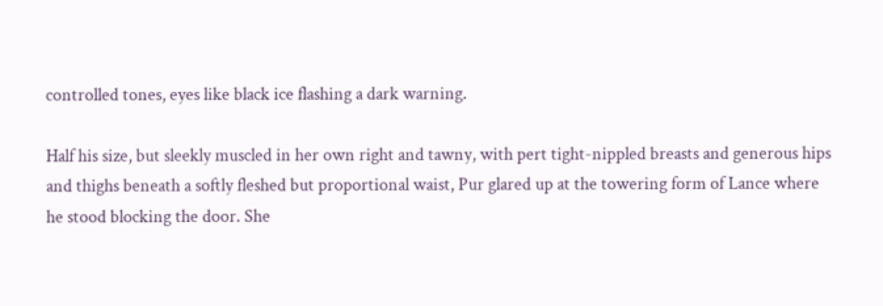controlled tones, eyes like black ice flashing a dark warning.

Half his size, but sleekly muscled in her own right and tawny, with pert tight-nippled breasts and generous hips and thighs beneath a softly fleshed but proportional waist, Pur glared up at the towering form of Lance where he stood blocking the door. She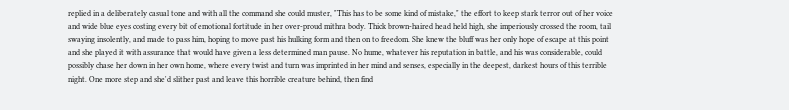replied in a deliberately casual tone and with all the command she could muster, "This has to be some kind of mistake," the effort to keep stark terror out of her voice and wide blue eyes costing every bit of emotional fortitude in her over-proud mithra body. Thick brown-haired head held high, she imperiously crossed the room, tail swaying insolently, and made to pass him, hoping to move past his hulking form and then on to freedom. She knew the bluff was her only hope of escape at this point and she played it with assurance that would have given a less determined man pause. No hume, whatever his reputation in battle, and his was considerable, could possibly chase her down in her own home, where every twist and turn was imprinted in her mind and senses, especially in the deepest, darkest hours of this terrible night. One more step and she'd slither past and leave this horrible creature behind, then find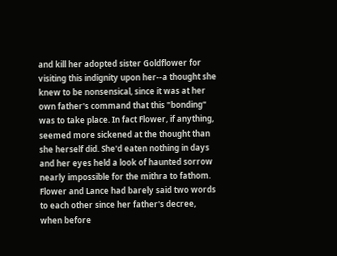and kill her adopted sister Goldflower for visiting this indignity upon her--a thought she knew to be nonsensical, since it was at her own father's command that this "bonding" was to take place. In fact Flower, if anything, seemed more sickened at the thought than she herself did. She'd eaten nothing in days and her eyes held a look of haunted sorrow nearly impossible for the mithra to fathom. Flower and Lance had barely said two words to each other since her father's decree, when before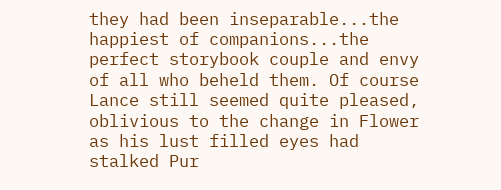they had been inseparable...the happiest of companions...the perfect storybook couple and envy of all who beheld them. Of course Lance still seemed quite pleased, oblivious to the change in Flower as his lust filled eyes had stalked Pur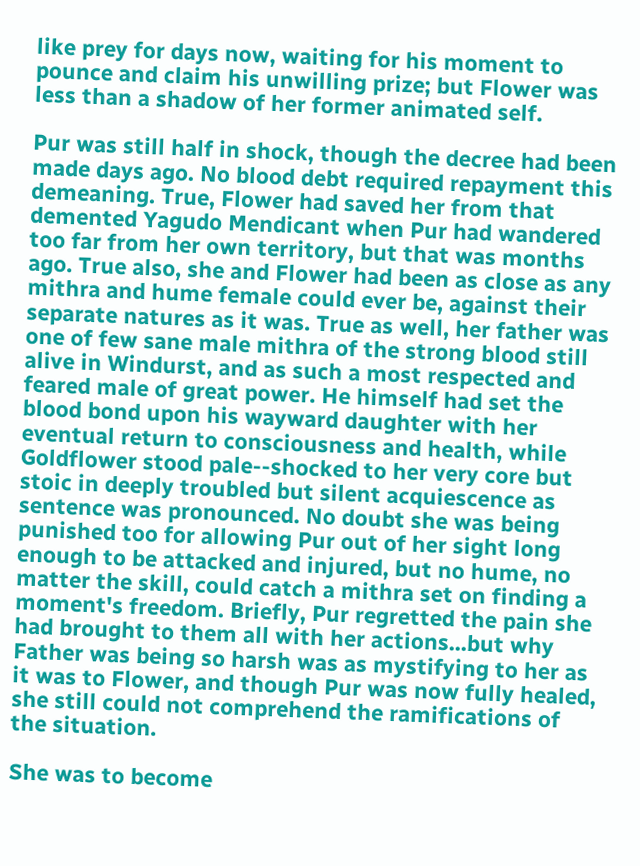like prey for days now, waiting for his moment to pounce and claim his unwilling prize; but Flower was less than a shadow of her former animated self.

Pur was still half in shock, though the decree had been made days ago. No blood debt required repayment this demeaning. True, Flower had saved her from that demented Yagudo Mendicant when Pur had wandered too far from her own territory, but that was months ago. True also, she and Flower had been as close as any mithra and hume female could ever be, against their separate natures as it was. True as well, her father was one of few sane male mithra of the strong blood still alive in Windurst, and as such a most respected and feared male of great power. He himself had set the blood bond upon his wayward daughter with her eventual return to consciousness and health, while
Goldflower stood pale--shocked to her very core but stoic in deeply troubled but silent acquiescence as sentence was pronounced. No doubt she was being punished too for allowing Pur out of her sight long enough to be attacked and injured, but no hume, no matter the skill, could catch a mithra set on finding a moment's freedom. Briefly, Pur regretted the pain she had brought to them all with her actions...but why Father was being so harsh was as mystifying to her as it was to Flower, and though Pur was now fully healed, she still could not comprehend the ramifications of the situation.

She was to become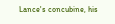Lance's concubine, his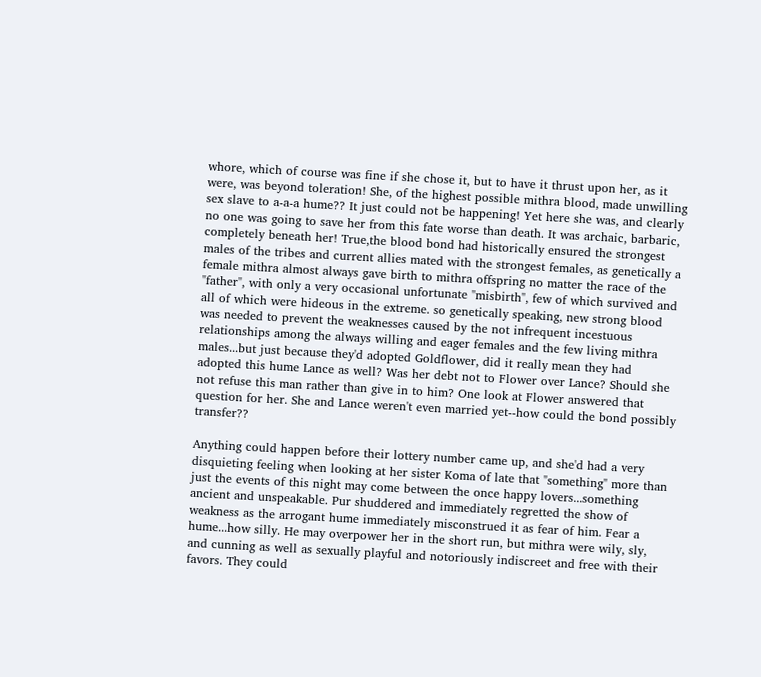whore, which of course was fine if she chose it, but to have it thrust upon her, as it were, was beyond toleration! She, of the highest possible mithra blood, made unwilling sex slave to a-a-a hume?? It just could not be happening! Yet here she was, and clearly no one was going to save her from this fate worse than death. It was archaic, barbaric, completely beneath her! True,the blood bond had historically ensured the strongest males of the tribes and current allies mated with the strongest females, as genetically a female mithra almost always gave birth to mithra offspring no matter the race of the "father", with only a very occasional unfortunate "misbirth", few of which survived and all of which were hideous in the extreme. so genetically speaking, new strong blood was needed to prevent the weaknesses caused by the not infrequent incestuous relationships among the always willing and eager females and the few living mithra males...but just because they'd adopted Goldflower, did it really mean they had adopted this hume Lance as well? Was her debt not to Flower over Lance? Should she not refuse this man rather than give in to him? One look at Flower answered that question for her. She and Lance weren't even married yet--how could the bond possibly transfer??

Anything could happen before their lottery number came up, and she'd had a very disquieting feeling when looking at her sister Koma of late that "something" more than just the events of this night may come between the once happy lovers...something ancient and unspeakable. Pur shuddered and immediately regretted the show of weakness as the arrogant hume immediately misconstrued it as fear of him. Fear a hume...how silly. He may overpower her in the short run, but mithra were wily, sly, and cunning as well as sexually playful and notoriously indiscreet and free with their favors. They could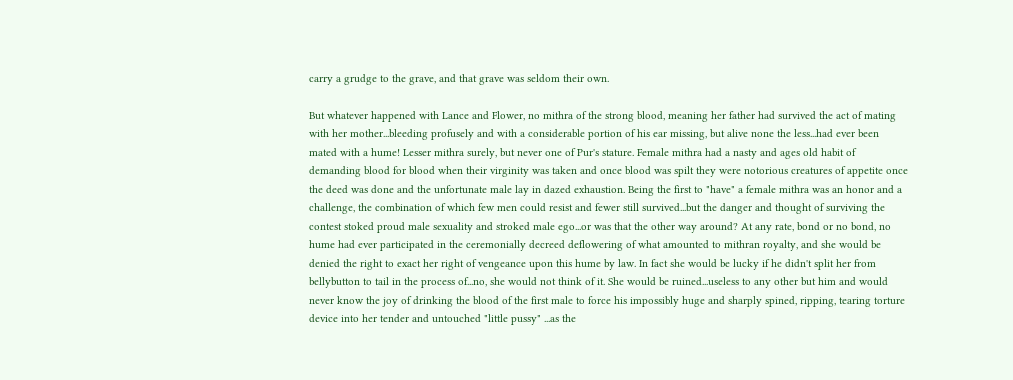carry a grudge to the grave, and that grave was seldom their own.

But whatever happened with Lance and Flower, no mithra of the strong blood, meaning her father had survived the act of mating with her mother...bleeding profusely and with a considerable portion of his ear missing, but alive none the less...had ever been mated with a hume! Lesser mithra surely, but never one of Pur's stature. Female mithra had a nasty and ages old habit of demanding blood for blood when their virginity was taken and once blood was spilt they were notorious creatures of appetite once the deed was done and the unfortunate male lay in dazed exhaustion. Being the first to "have" a female mithra was an honor and a challenge, the combination of which few men could resist and fewer still survived...but the danger and thought of surviving the contest stoked proud male sexuality and stroked male ego...or was that the other way around? At any rate, bond or no bond, no hume had ever participated in the ceremonially decreed deflowering of what amounted to mithran royalty, and she would be denied the right to exact her right of vengeance upon this hume by law. In fact she would be lucky if he didn't split her from bellybutton to tail in the process of...no, she would not think of it. She would be ruined...useless to any other but him and would never know the joy of drinking the blood of the first male to force his impossibly huge and sharply spined, ripping, tearing torture device into her tender and untouched "little pussy" ...as the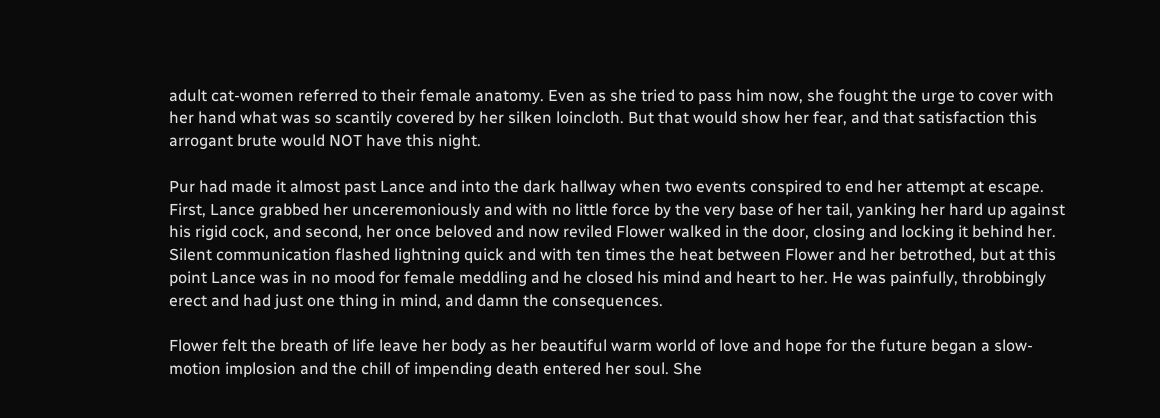adult cat-women referred to their female anatomy. Even as she tried to pass him now, she fought the urge to cover with her hand what was so scantily covered by her silken loincloth. But that would show her fear, and that satisfaction this arrogant brute would NOT have this night.

Pur had made it almost past Lance and into the dark hallway when two events conspired to end her attempt at escape. First, Lance grabbed her unceremoniously and with no little force by the very base of her tail, yanking her hard up against his rigid cock, and second, her once beloved and now reviled Flower walked in the door, closing and locking it behind her. Silent communication flashed lightning quick and with ten times the heat between Flower and her betrothed, but at this point Lance was in no mood for female meddling and he closed his mind and heart to her. He was painfully, throbbingly erect and had just one thing in mind, and damn the consequences.

Flower felt the breath of life leave her body as her beautiful warm world of love and hope for the future began a slow-motion implosion and the chill of impending death entered her soul. She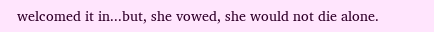welcomed it in...but, she vowed, she would not die alone.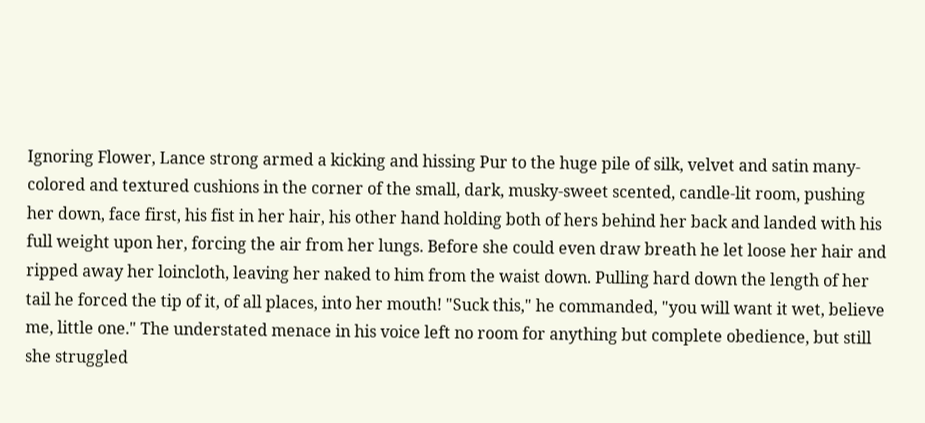Ignoring Flower, Lance strong armed a kicking and hissing Pur to the huge pile of silk, velvet and satin many-colored and textured cushions in the corner of the small, dark, musky-sweet scented, candle-lit room, pushing her down, face first, his fist in her hair, his other hand holding both of hers behind her back and landed with his full weight upon her, forcing the air from her lungs. Before she could even draw breath he let loose her hair and ripped away her loincloth, leaving her naked to him from the waist down. Pulling hard down the length of her tail he forced the tip of it, of all places, into her mouth! "Suck this," he commanded, "you will want it wet, believe me, little one." The understated menace in his voice left no room for anything but complete obedience, but still she struggled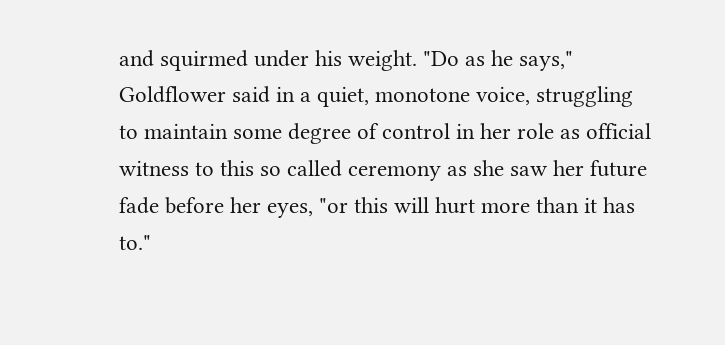and squirmed under his weight. "Do as he says," Goldflower said in a quiet, monotone voice, struggling to maintain some degree of control in her role as official witness to this so called ceremony as she saw her future fade before her eyes, "or this will hurt more than it has to."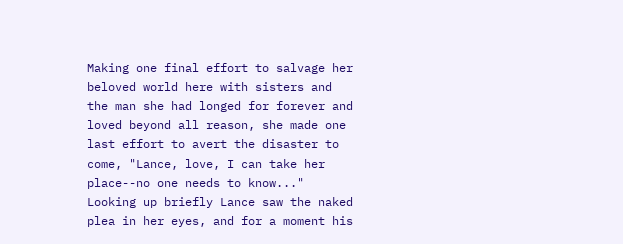Making one final effort to salvage her beloved world here with sisters and the man she had longed for forever and loved beyond all reason, she made one last effort to avert the disaster to come, "Lance, love, I can take her place--no one needs to know..." Looking up briefly Lance saw the naked plea in her eyes, and for a moment his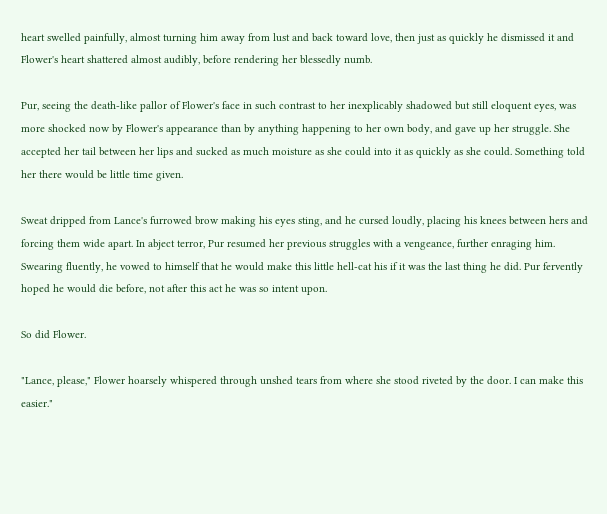heart swelled painfully, almost turning him away from lust and back toward love, then just as quickly he dismissed it and Flower's heart shattered almost audibly, before rendering her blessedly numb.

Pur, seeing the death-like pallor of Flower's face in such contrast to her inexplicably shadowed but still eloquent eyes, was more shocked now by Flower's appearance than by anything happening to her own body, and gave up her struggle. She accepted her tail between her lips and sucked as much moisture as she could into it as quickly as she could. Something told her there would be little time given.

Sweat dripped from Lance's furrowed brow making his eyes sting, and he cursed loudly, placing his knees between hers and forcing them wide apart. In abject terror, Pur resumed her previous struggles with a vengeance, further enraging him. Swearing fluently, he vowed to himself that he would make this little hell-cat his if it was the last thing he did. Pur fervently hoped he would die before, not after this act he was so intent upon.

So did Flower.

"Lance, please," Flower hoarsely whispered through unshed tears from where she stood riveted by the door. I can make this easier."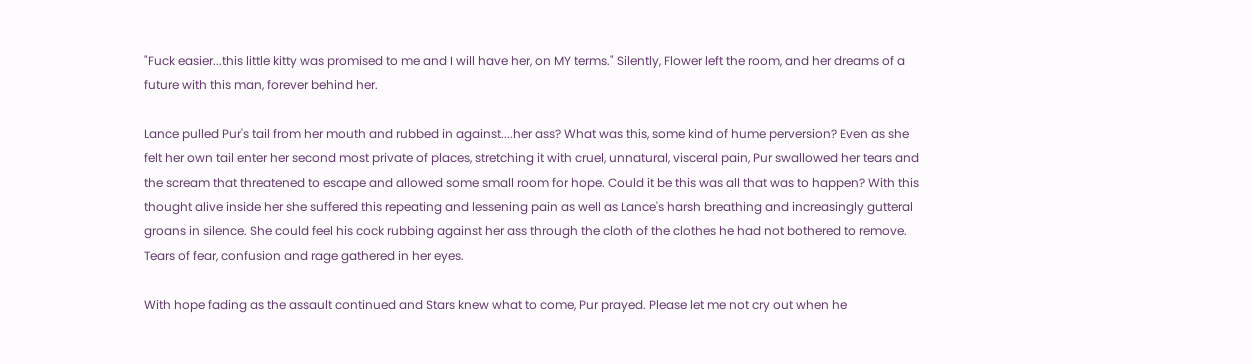"Fuck easier...this little kitty was promised to me and I will have her, on MY terms." Silently, Flower left the room, and her dreams of a future with this man, forever behind her.

Lance pulled Pur's tail from her mouth and rubbed in against....her ass? What was this, some kind of hume perversion? Even as she felt her own tail enter her second most private of places, stretching it with cruel, unnatural, visceral pain, Pur swallowed her tears and the scream that threatened to escape and allowed some small room for hope. Could it be this was all that was to happen? With this thought alive inside her she suffered this repeating and lessening pain as well as Lance's harsh breathing and increasingly gutteral groans in silence. She could feel his cock rubbing against her ass through the cloth of the clothes he had not bothered to remove. Tears of fear, confusion and rage gathered in her eyes.

With hope fading as the assault continued and Stars knew what to come, Pur prayed. Please let me not cry out when he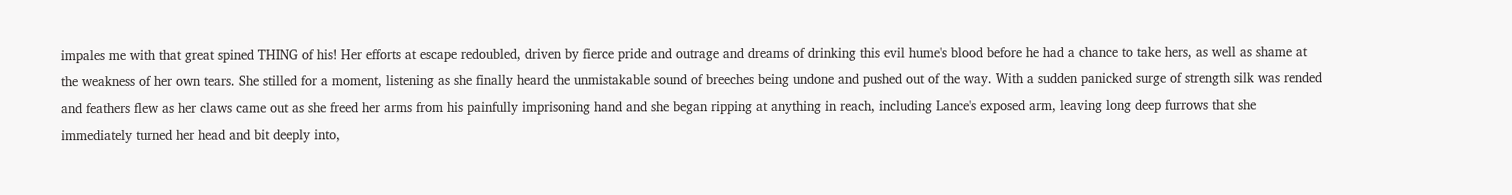impales me with that great spined THING of his! Her efforts at escape redoubled, driven by fierce pride and outrage and dreams of drinking this evil hume's blood before he had a chance to take hers, as well as shame at the weakness of her own tears. She stilled for a moment, listening as she finally heard the unmistakable sound of breeches being undone and pushed out of the way. With a sudden panicked surge of strength silk was rended and feathers flew as her claws came out as she freed her arms from his painfully imprisoning hand and she began ripping at anything in reach, including Lance's exposed arm, leaving long deep furrows that she immediately turned her head and bit deeply into,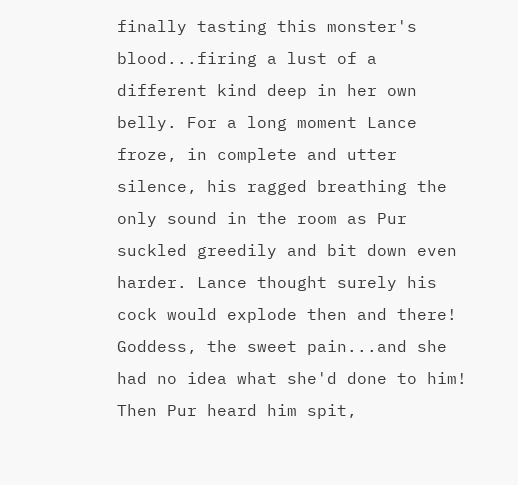finally tasting this monster's blood...firing a lust of a different kind deep in her own belly. For a long moment Lance froze, in complete and utter silence, his ragged breathing the only sound in the room as Pur suckled greedily and bit down even harder. Lance thought surely his cock would explode then and there! Goddess, the sweet pain...and she had no idea what she'd done to him! Then Pur heard him spit,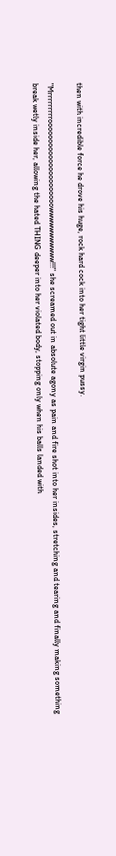then with incredible force he drove his huge, rock hard cock into her tight little virgin pussy.

"Mrrrrrrrrroooooooooooooooooooooowwwwwwwwwww!!!" she screamed out in absolute agony as pain and fire shot into her insides, stretching and tearing and finally making something break wetly inside her, allowing the hated THING deeper into her violated body, stopping only when his balls landed with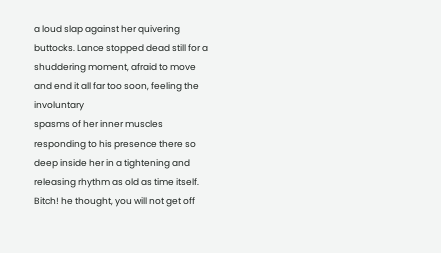a loud slap against her quivering buttocks. Lance stopped dead still for a shuddering moment, afraid to move and end it all far too soon, feeling the involuntary
spasms of her inner muscles responding to his presence there so deep inside her in a tightening and releasing rhythm as old as time itself. Bitch! he thought, you will not get off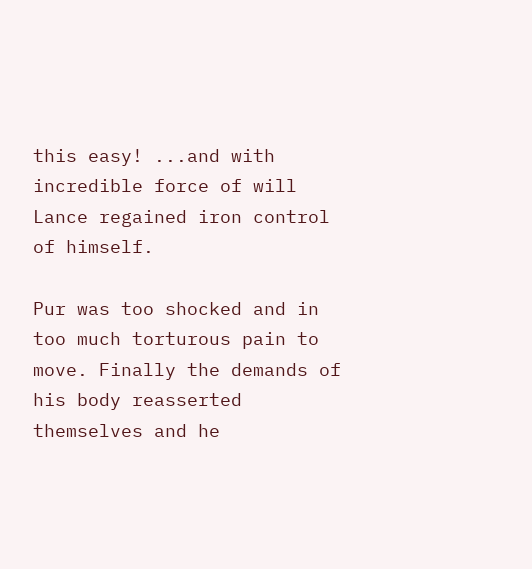this easy! ...and with incredible force of will Lance regained iron control of himself.

Pur was too shocked and in too much torturous pain to move. Finally the demands of his body reasserted themselves and he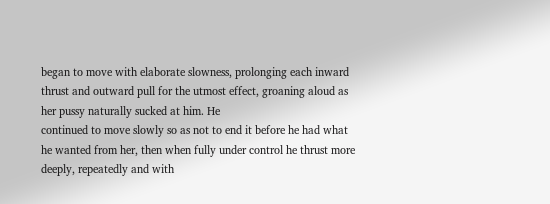began to move with elaborate slowness, prolonging each inward thrust and outward pull for the utmost effect, groaning aloud as her pussy naturally sucked at him. He
continued to move slowly so as not to end it before he had what he wanted from her, then when fully under control he thrust more deeply, repeatedly and with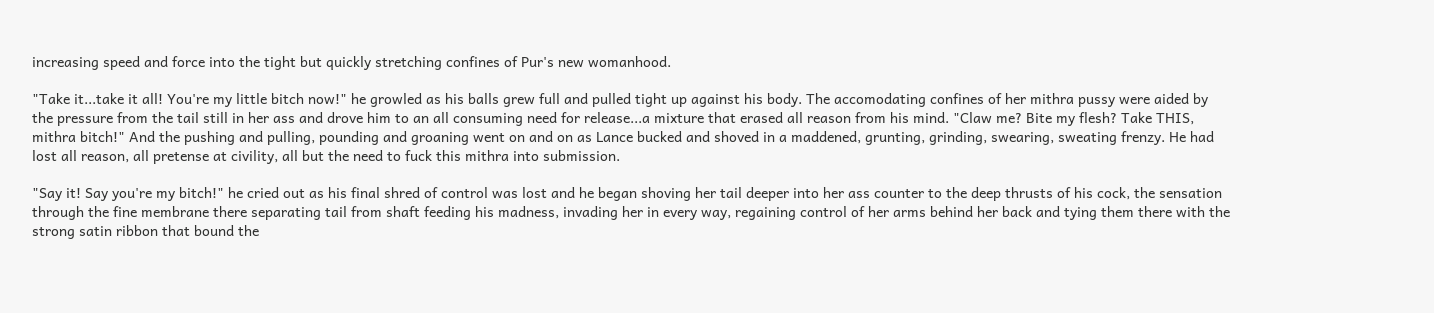increasing speed and force into the tight but quickly stretching confines of Pur's new womanhood.

"Take it...take it all! You're my little bitch now!" he growled as his balls grew full and pulled tight up against his body. The accomodating confines of her mithra pussy were aided by the pressure from the tail still in her ass and drove him to an all consuming need for release...a mixture that erased all reason from his mind. "Claw me? Bite my flesh? Take THIS, mithra bitch!" And the pushing and pulling, pounding and groaning went on and on as Lance bucked and shoved in a maddened, grunting, grinding, swearing, sweating frenzy. He had lost all reason, all pretense at civility, all but the need to fuck this mithra into submission.

"Say it! Say you're my bitch!" he cried out as his final shred of control was lost and he began shoving her tail deeper into her ass counter to the deep thrusts of his cock, the sensation through the fine membrane there separating tail from shaft feeding his madness, invading her in every way, regaining control of her arms behind her back and tying them there with the strong satin ribbon that bound the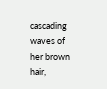cascading waves of her brown hair,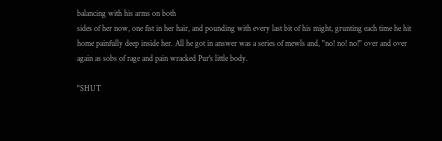balancing with his arms on both
sides of her now, one fist in her hair, and pounding with every last bit of his might, grunting each time he hit home painfully deep inside her. All he got in answer was a series of mewls and, "no! no! no!" over and over again as sobs of rage and pain wracked Pur's little body.

"SHUT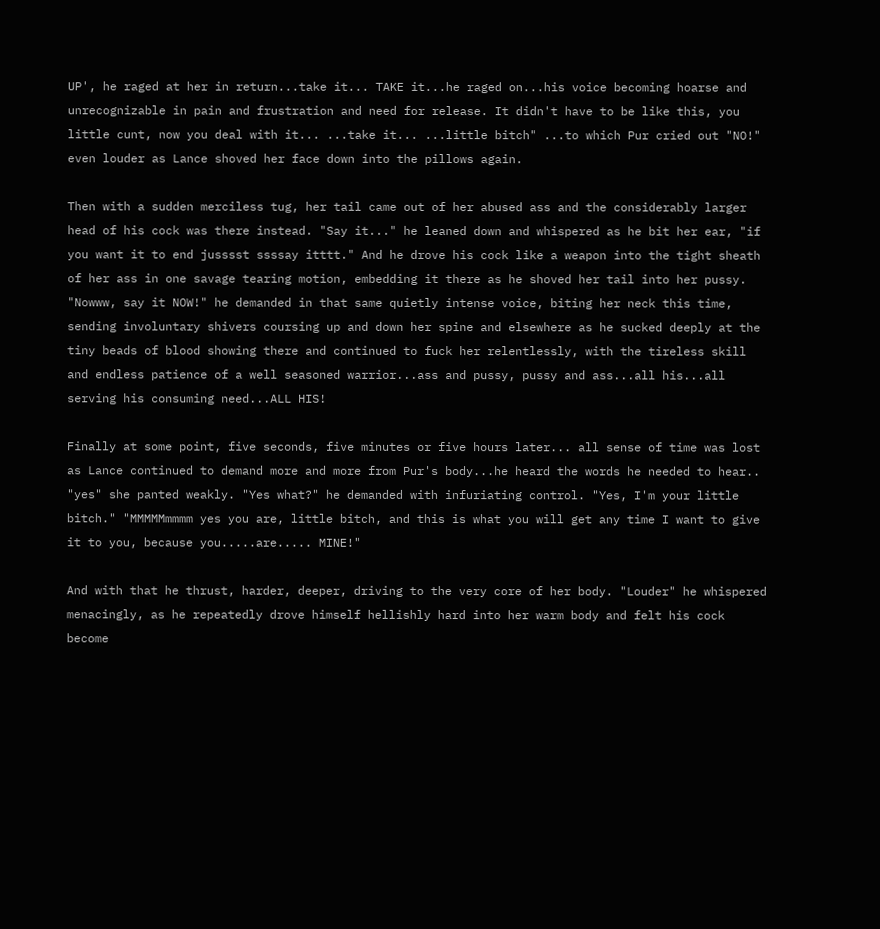UP', he raged at her in return...take it... TAKE it...he raged on...his voice becoming hoarse and unrecognizable in pain and frustration and need for release. It didn't have to be like this, you little cunt, now you deal with it... ...take it... ...little bitch" ...to which Pur cried out "NO!" even louder as Lance shoved her face down into the pillows again.

Then with a sudden merciless tug, her tail came out of her abused ass and the considerably larger head of his cock was there instead. "Say it..." he leaned down and whispered as he bit her ear, "if you want it to end jusssst ssssay itttt." And he drove his cock like a weapon into the tight sheath of her ass in one savage tearing motion, embedding it there as he shoved her tail into her pussy. "Nowww, say it NOW!" he demanded in that same quietly intense voice, biting her neck this time, sending involuntary shivers coursing up and down her spine and elsewhere as he sucked deeply at the tiny beads of blood showing there and continued to fuck her relentlessly, with the tireless skill and endless patience of a well seasoned warrior...ass and pussy, pussy and ass...all his...all serving his consuming need...ALL HIS!

Finally at some point, five seconds, five minutes or five hours later... all sense of time was lost as Lance continued to demand more and more from Pur's body...he heard the words he needed to hear.. "yes" she panted weakly. "Yes what?" he demanded with infuriating control. "Yes, I'm your little bitch." "MMMMMmmmm yes you are, little bitch, and this is what you will get any time I want to give it to you, because you.....are..... MINE!"

And with that he thrust, harder, deeper, driving to the very core of her body. "Louder" he whispered menacingly, as he repeatedly drove himself hellishly hard into her warm body and felt his cock become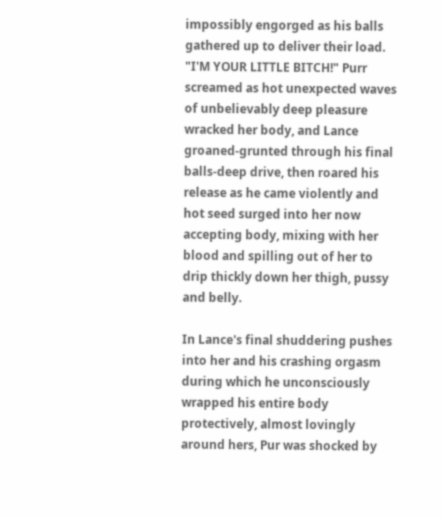impossibly engorged as his balls gathered up to deliver their load. "I'M YOUR LITTLE BITCH!" Purr screamed as hot unexpected waves of unbelievably deep pleasure wracked her body, and Lance groaned-grunted through his final balls-deep drive, then roared his release as he came violently and hot seed surged into her now accepting body, mixing with her blood and spilling out of her to drip thickly down her thigh, pussy and belly.

In Lance's final shuddering pushes into her and his crashing orgasm during which he unconsciously wrapped his entire body protectively, almost lovingly around hers, Pur was shocked by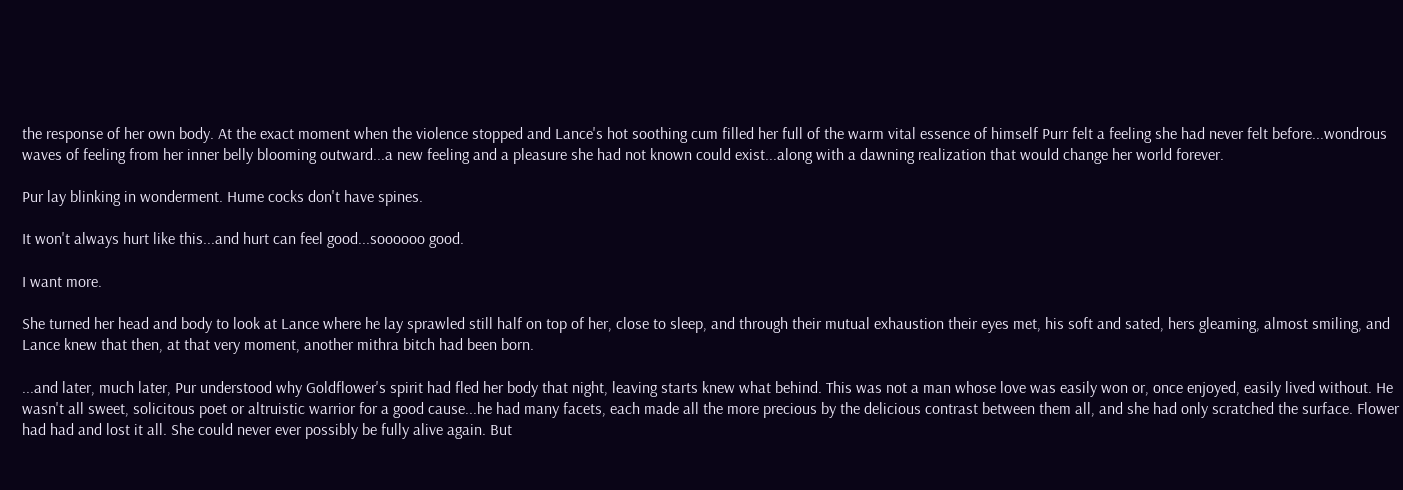the response of her own body. At the exact moment when the violence stopped and Lance's hot soothing cum filled her full of the warm vital essence of himself Purr felt a feeling she had never felt before...wondrous waves of feeling from her inner belly blooming outward...a new feeling and a pleasure she had not known could exist...along with a dawning realization that would change her world forever.

Pur lay blinking in wonderment. Hume cocks don't have spines.

It won't always hurt like this...and hurt can feel good...soooooo good.

I want more.

She turned her head and body to look at Lance where he lay sprawled still half on top of her, close to sleep, and through their mutual exhaustion their eyes met, his soft and sated, hers gleaming, almost smiling, and Lance knew that then, at that very moment, another mithra bitch had been born.

...and later, much later, Pur understood why Goldflower's spirit had fled her body that night, leaving starts knew what behind. This was not a man whose love was easily won or, once enjoyed, easily lived without. He wasn't all sweet, solicitous poet or altruistic warrior for a good cause...he had many facets, each made all the more precious by the delicious contrast between them all, and she had only scratched the surface. Flower had had and lost it all. She could never ever possibly be fully alive again. But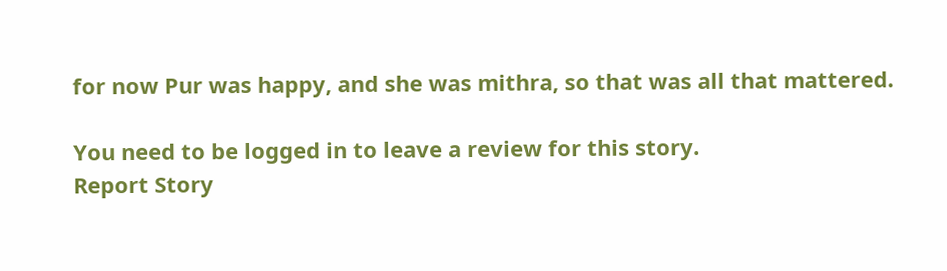for now Pur was happy, and she was mithra, so that was all that mattered.

You need to be logged in to leave a review for this story.
Report Story